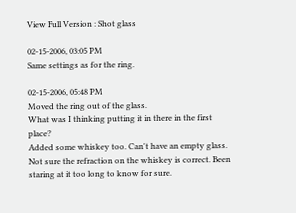View Full Version : Shot glass

02-15-2006, 03:05 PM
Same settings as for the ring.

02-15-2006, 05:48 PM
Moved the ring out of the glass.
What was I thinking putting it in there in the first place?
Added some whiskey too. Can't have an empty glass.
Not sure the refraction on the whiskey is correct. Been staring at it too long to know for sure.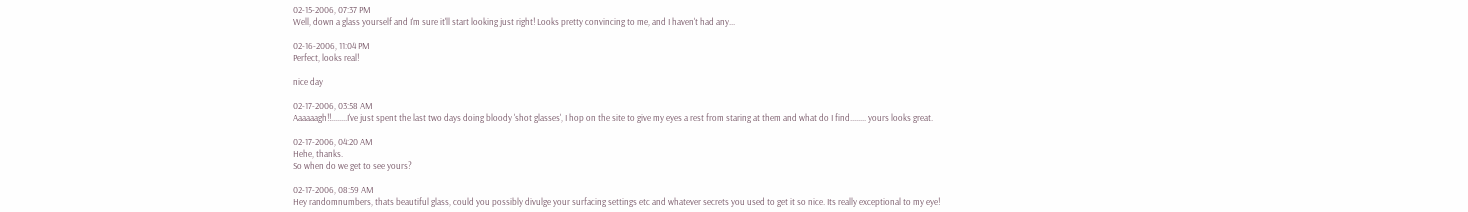02-15-2006, 07:37 PM
Well, down a glass yourself and I'm sure it'll start looking just right! Looks pretty convincing to me, and I haven't had any...

02-16-2006, 11:04 PM
Perfect, looks real!

nice day

02-17-2006, 03:58 AM
Aaaaaagh!!........I've just spent the last two days doing bloody 'shot glasses', I hop on the site to give my eyes a rest from staring at them and what do I find........ yours looks great.

02-17-2006, 04:20 AM
Hehe, thanks.
So when do we get to see yours?

02-17-2006, 08:59 AM
Hey randomnumbers, thats beautiful glass, could you possibly divulge your surfacing settings etc and whatever secrets you used to get it so nice. Its really exceptional to my eye!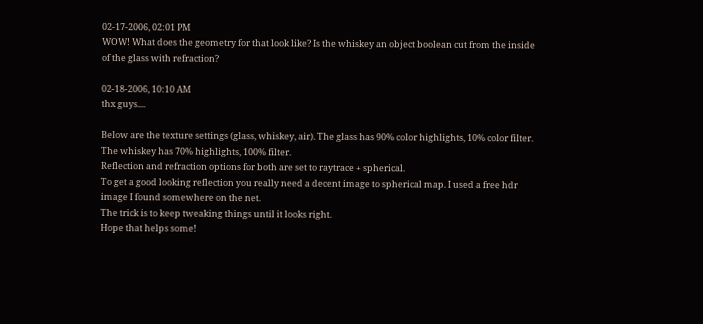02-17-2006, 02:01 PM
WOW! What does the geometry for that look like? Is the whiskey an object boolean cut from the inside of the glass with refraction?

02-18-2006, 10:10 AM
thx guys....

Below are the texture settings (glass, whiskey, air). The glass has 90% color highlights, 10% color filter. The whiskey has 70% highlights, 100% filter.
Reflection and refraction options for both are set to raytrace + spherical.
To get a good looking reflection you really need a decent image to spherical map. I used a free hdr image I found somewhere on the net.
The trick is to keep tweaking things until it looks right.
Hope that helps some!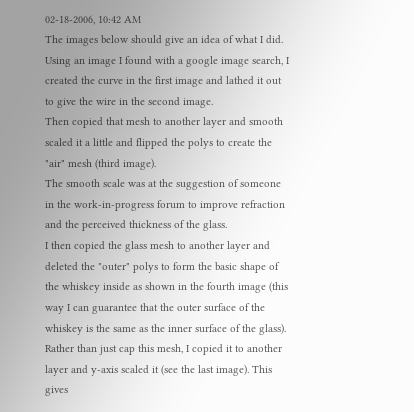02-18-2006, 10:42 AM
The images below should give an idea of what I did.
Using an image I found with a google image search, I created the curve in the first image and lathed it out to give the wire in the second image.
Then copied that mesh to another layer and smooth scaled it a little and flipped the polys to create the "air" mesh (third image).
The smooth scale was at the suggestion of someone in the work-in-progress forum to improve refraction and the perceived thickness of the glass.
I then copied the glass mesh to another layer and deleted the "outer" polys to form the basic shape of the whiskey inside as shown in the fourth image (this way I can guarantee that the outer surface of the whiskey is the same as the inner surface of the glass).
Rather than just cap this mesh, I copied it to another layer and y-axis scaled it (see the last image). This gives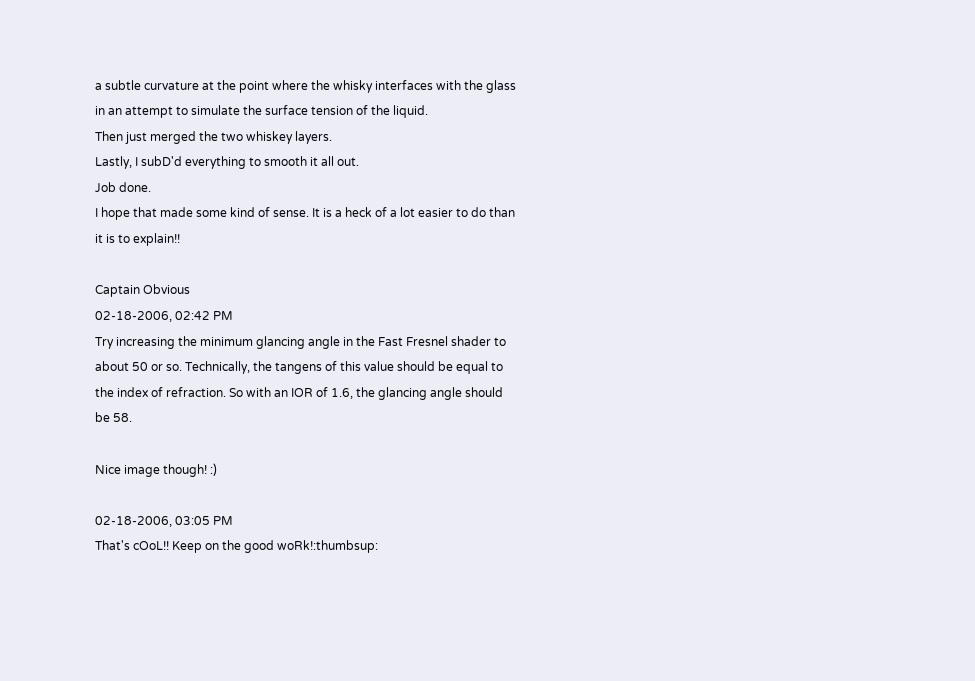a subtle curvature at the point where the whisky interfaces with the glass in an attempt to simulate the surface tension of the liquid.
Then just merged the two whiskey layers.
Lastly, I subD'd everything to smooth it all out.
Job done.
I hope that made some kind of sense. It is a heck of a lot easier to do than it is to explain!!

Captain Obvious
02-18-2006, 02:42 PM
Try increasing the minimum glancing angle in the Fast Fresnel shader to about 50 or so. Technically, the tangens of this value should be equal to the index of refraction. So with an IOR of 1.6, the glancing angle should be 58.

Nice image though! :)

02-18-2006, 03:05 PM
That's cOoL!! Keep on the good woRk!:thumbsup: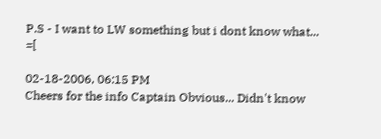P.S - I want to LW something but i dont know what... =[

02-18-2006, 06:15 PM
Cheers for the info Captain Obvious... Didn't know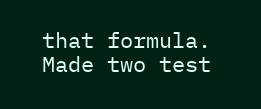that formula.
Made two test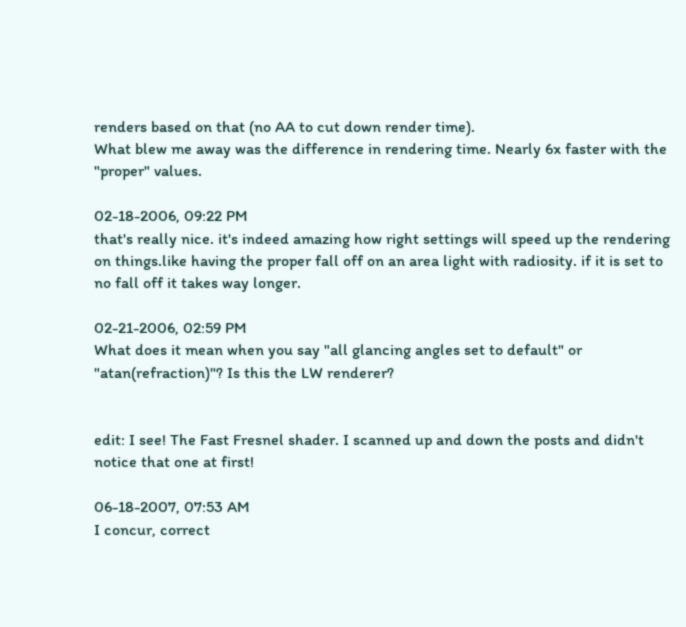renders based on that (no AA to cut down render time).
What blew me away was the difference in rendering time. Nearly 6x faster with the "proper" values.

02-18-2006, 09:22 PM
that's really nice. it's indeed amazing how right settings will speed up the rendering on things.like having the proper fall off on an area light with radiosity. if it is set to no fall off it takes way longer.

02-21-2006, 02:59 PM
What does it mean when you say "all glancing angles set to default" or "atan(refraction)"? Is this the LW renderer?


edit: I see! The Fast Fresnel shader. I scanned up and down the posts and didn't notice that one at first!

06-18-2007, 07:53 AM
I concur, correct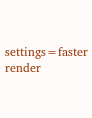settings=faster render